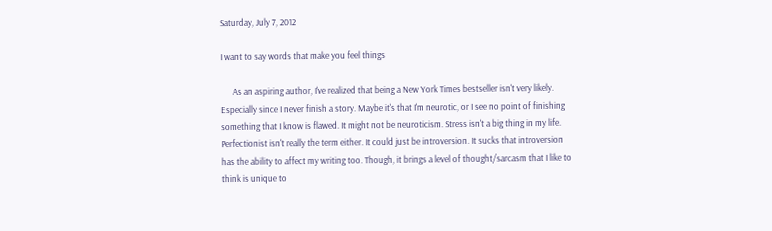Saturday, July 7, 2012

I want to say words that make you feel things

      As an aspiring author, I've realized that being a New York Times bestseller isn't very likely. Especially since I never finish a story. Maybe it's that I'm neurotic, or I see no point of finishing something that I know is flawed. It might not be neuroticism. Stress isn't a big thing in my life. Perfectionist isn't really the term either. It could just be introversion. It sucks that introversion has the ability to affect my writing too. Though, it brings a level of thought/sarcasm that I like to think is unique to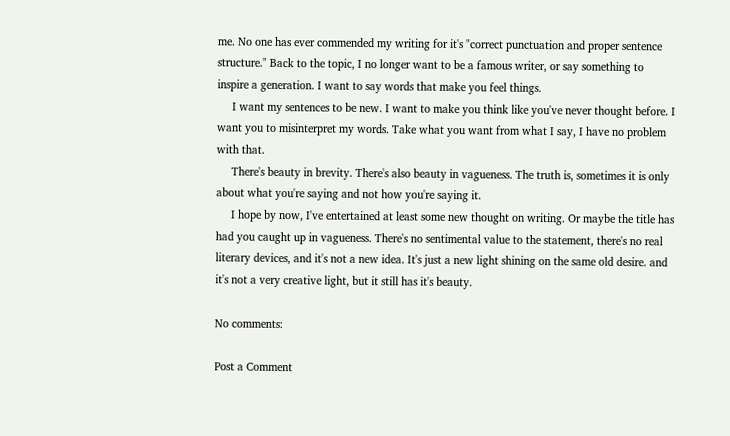me. No one has ever commended my writing for it's "correct punctuation and proper sentence structure." Back to the topic, I no longer want to be a famous writer, or say something to inspire a generation. I want to say words that make you feel things.
     I want my sentences to be new. I want to make you think like you've never thought before. I want you to misinterpret my words. Take what you want from what I say, I have no problem with that.
     There's beauty in brevity. There's also beauty in vagueness. The truth is, sometimes it is only about what you're saying and not how you're saying it.
     I hope by now, I've entertained at least some new thought on writing. Or maybe the title has had you caught up in vagueness. There's no sentimental value to the statement, there's no real literary devices, and it's not a new idea. It's just a new light shining on the same old desire. and it's not a very creative light, but it still has it's beauty.

No comments:

Post a Comment